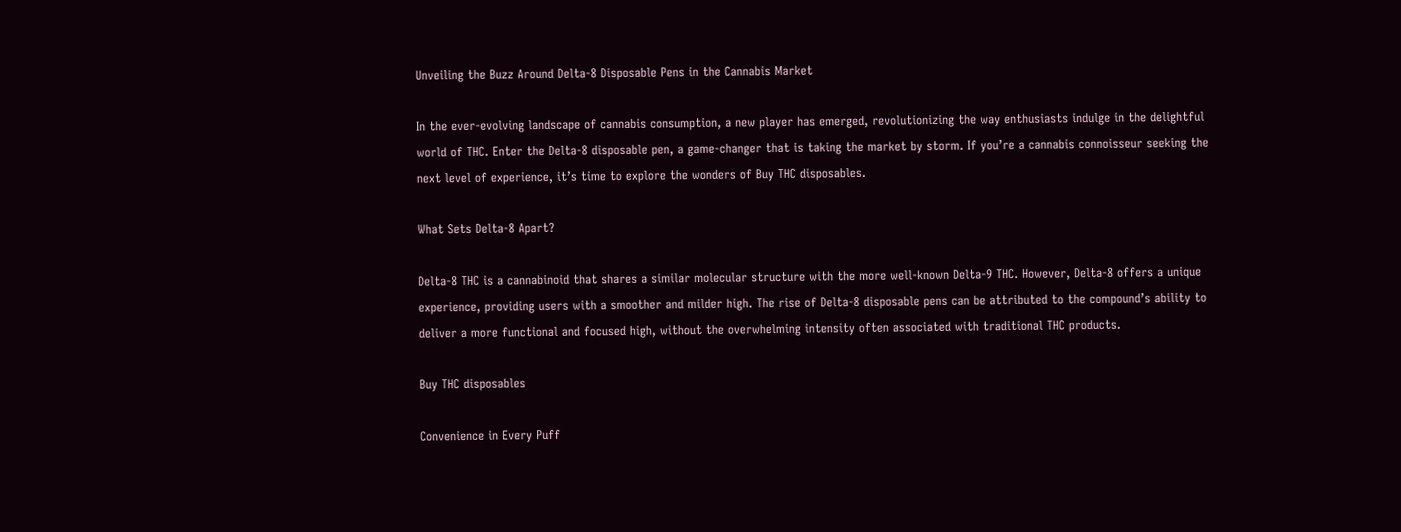Unveiling the Buzz Around Delta-8 Disposable Pens in the Cannabis Market

In the ever-evolving landscape of cannabis consumption, a new player has emerged, revolutionizing the way enthusiasts indulge in the delightful world of THC. Enter the Delta-8 disposable pen, a game-changer that is taking the market by storm. If you’re a cannabis connoisseur seeking the next level of experience, it’s time to explore the wonders of Buy THC disposables.

What Sets Delta-8 Apart?

Delta-8 THC is a cannabinoid that shares a similar molecular structure with the more well-known Delta-9 THC. However, Delta-8 offers a unique experience, providing users with a smoother and milder high. The rise of Delta-8 disposable pens can be attributed to the compound’s ability to deliver a more functional and focused high, without the overwhelming intensity often associated with traditional THC products.

Buy THC disposables

Convenience in Every Puff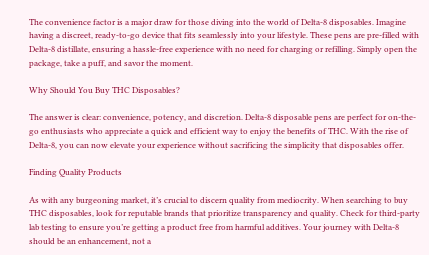The convenience factor is a major draw for those diving into the world of Delta-8 disposables. Imagine having a discreet, ready-to-go device that fits seamlessly into your lifestyle. These pens are pre-filled with Delta-8 distillate, ensuring a hassle-free experience with no need for charging or refilling. Simply open the package, take a puff, and savor the moment.

Why Should You Buy THC Disposables?

The answer is clear: convenience, potency, and discretion. Delta-8 disposable pens are perfect for on-the-go enthusiasts who appreciate a quick and efficient way to enjoy the benefits of THC. With the rise of Delta-8, you can now elevate your experience without sacrificing the simplicity that disposables offer.

Finding Quality Products

As with any burgeoning market, it’s crucial to discern quality from mediocrity. When searching to buy THC disposables, look for reputable brands that prioritize transparency and quality. Check for third-party lab testing to ensure you’re getting a product free from harmful additives. Your journey with Delta-8 should be an enhancement, not a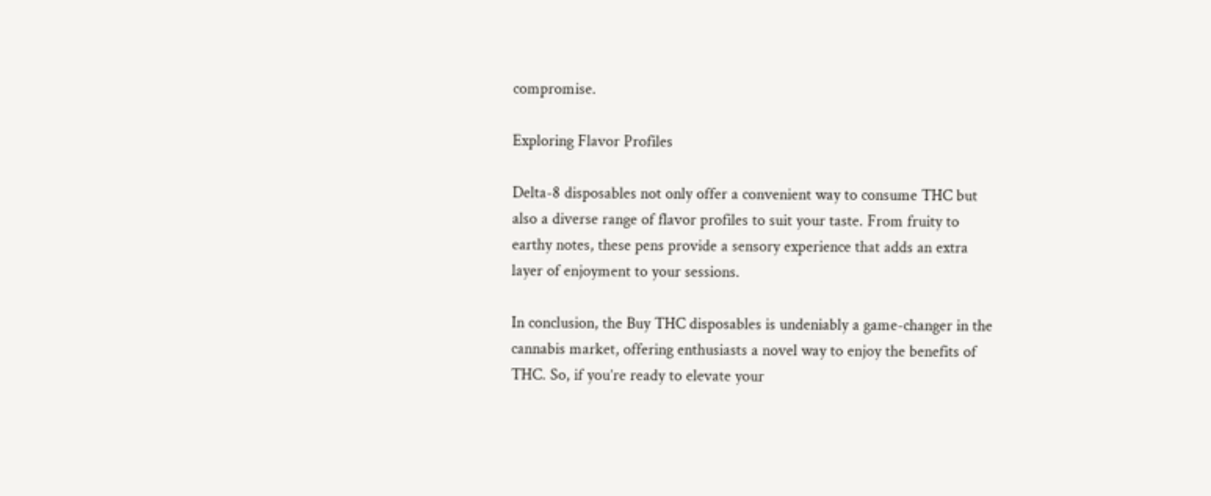compromise.

Exploring Flavor Profiles

Delta-8 disposables not only offer a convenient way to consume THC but also a diverse range of flavor profiles to suit your taste. From fruity to earthy notes, these pens provide a sensory experience that adds an extra layer of enjoyment to your sessions.

In conclusion, the Buy THC disposables is undeniably a game-changer in the cannabis market, offering enthusiasts a novel way to enjoy the benefits of THC. So, if you’re ready to elevate your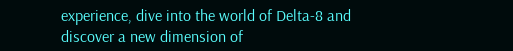experience, dive into the world of Delta-8 and discover a new dimension of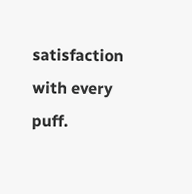satisfaction with every puff.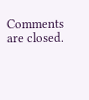Comments are closed.